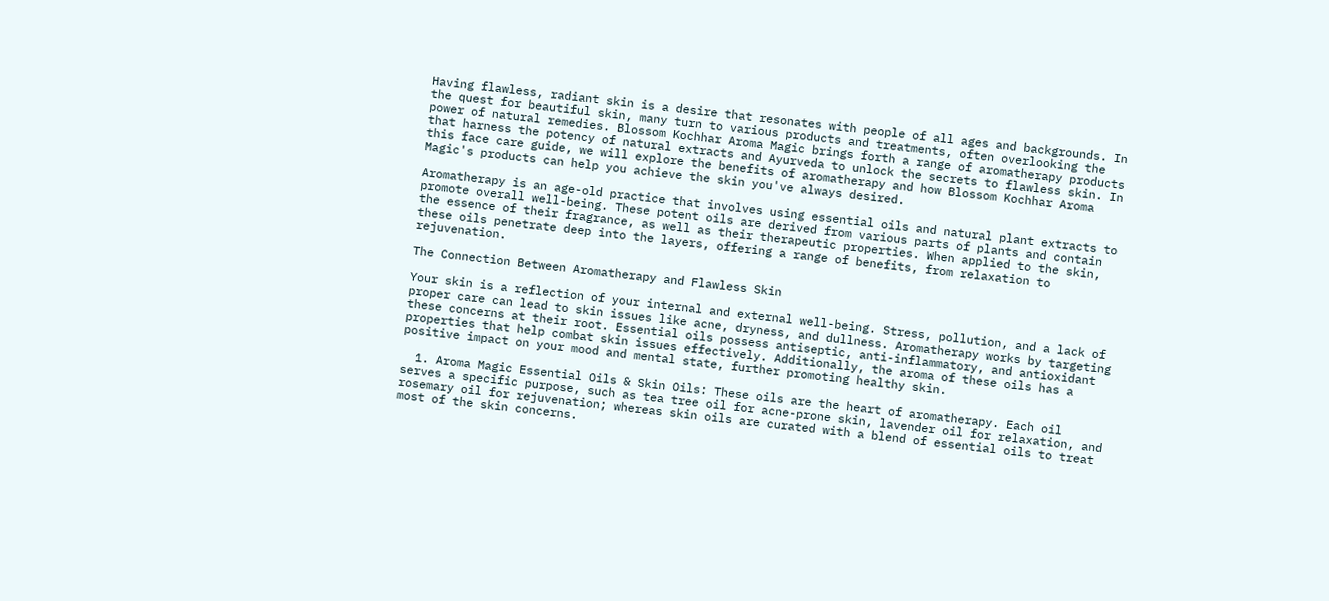Having flawless, radiant skin is a desire that resonates with people of all ages and backgrounds. In the quest for beautiful skin, many turn to various products and treatments, often overlooking the power of natural remedies. Blossom Kochhar Aroma Magic brings forth a range of aromatherapy products that harness the potency of natural extracts and Ayurveda to unlock the secrets to flawless skin. In this face care guide, we will explore the benefits of aromatherapy and how Blossom Kochhar Aroma Magic's products can help you achieve the skin you've always desired.

Aromatherapy is an age-old practice that involves using essential oils and natural plant extracts to promote overall well-being. These potent oils are derived from various parts of plants and contain the essence of their fragrance, as well as their therapeutic properties. When applied to the skin, these oils penetrate deep into the layers, offering a range of benefits, from relaxation to rejuvenation.

The Connection Between Aromatherapy and Flawless Skin

Your skin is a reflection of your internal and external well-being. Stress, pollution, and a lack of proper care can lead to skin issues like acne, dryness, and dullness. Aromatherapy works by targeting these concerns at their root. Essential oils possess antiseptic, anti-inflammatory, and antioxidant properties that help combat skin issues effectively. Additionally, the aroma of these oils has a positive impact on your mood and mental state, further promoting healthy skin.

  1. Aroma Magic Essential Oils & Skin Oils: These oils are the heart of aromatherapy. Each oil serves a specific purpose, such as tea tree oil for acne-prone skin, lavender oil for relaxation, and rosemary oil for rejuvenation; whereas skin oils are curated with a blend of essential oils to treat most of the skin concerns.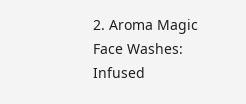2. Aroma Magic Face Washes: Infused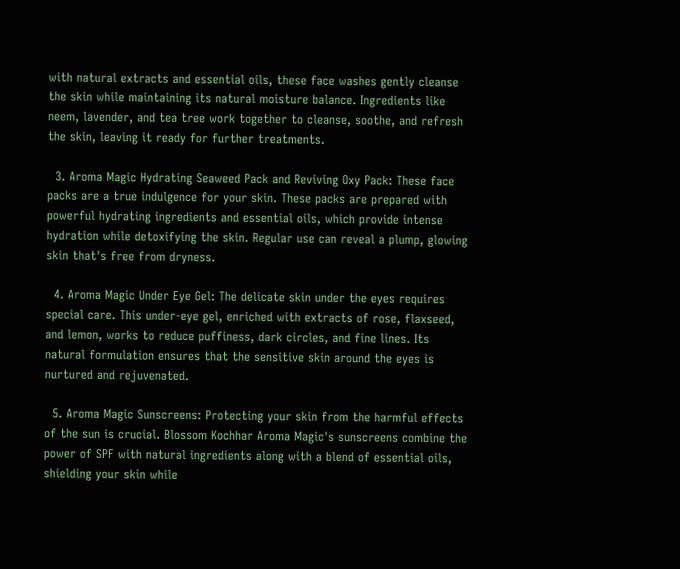with natural extracts and essential oils, these face washes gently cleanse the skin while maintaining its natural moisture balance. Ingredients like neem, lavender, and tea tree work together to cleanse, soothe, and refresh the skin, leaving it ready for further treatments.

  3. Aroma Magic Hydrating Seaweed Pack and Reviving Oxy Pack: These face packs are a true indulgence for your skin. These packs are prepared with powerful hydrating ingredients and essential oils, which provide intense hydration while detoxifying the skin. Regular use can reveal a plump, glowing skin that's free from dryness.

  4. Aroma Magic Under Eye Gel: The delicate skin under the eyes requires special care. This under-eye gel, enriched with extracts of rose, flaxseed, and lemon, works to reduce puffiness, dark circles, and fine lines. Its natural formulation ensures that the sensitive skin around the eyes is nurtured and rejuvenated.

  5. Aroma Magic Sunscreens: Protecting your skin from the harmful effects of the sun is crucial. Blossom Kochhar Aroma Magic's sunscreens combine the power of SPF with natural ingredients along with a blend of essential oils, shielding your skin while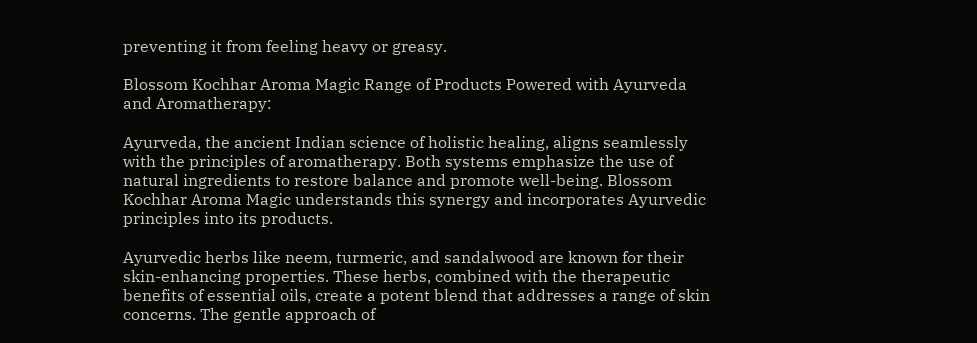preventing it from feeling heavy or greasy.

Blossom Kochhar Aroma Magic Range of Products Powered with Ayurveda and Aromatherapy:

Ayurveda, the ancient Indian science of holistic healing, aligns seamlessly with the principles of aromatherapy. Both systems emphasize the use of natural ingredients to restore balance and promote well-being. Blossom Kochhar Aroma Magic understands this synergy and incorporates Ayurvedic principles into its products.

Ayurvedic herbs like neem, turmeric, and sandalwood are known for their skin-enhancing properties. These herbs, combined with the therapeutic benefits of essential oils, create a potent blend that addresses a range of skin concerns. The gentle approach of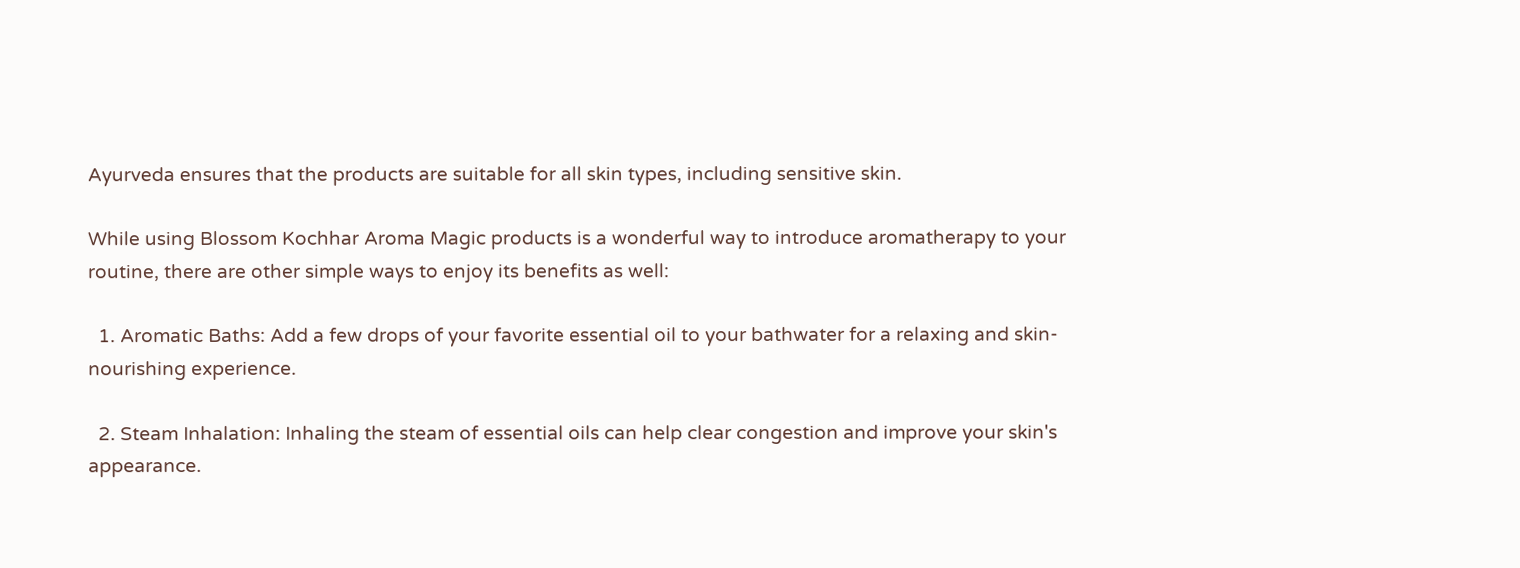Ayurveda ensures that the products are suitable for all skin types, including sensitive skin.

While using Blossom Kochhar Aroma Magic products is a wonderful way to introduce aromatherapy to your routine, there are other simple ways to enjoy its benefits as well:

  1. Aromatic Baths: Add a few drops of your favorite essential oil to your bathwater for a relaxing and skin-nourishing experience.

  2. Steam Inhalation: Inhaling the steam of essential oils can help clear congestion and improve your skin's appearance.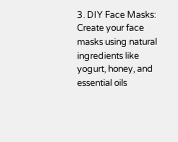3. DIY Face Masks: Create your face masks using natural ingredients like yogurt, honey, and essential oils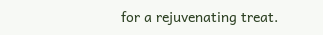for a rejuvenating treat.